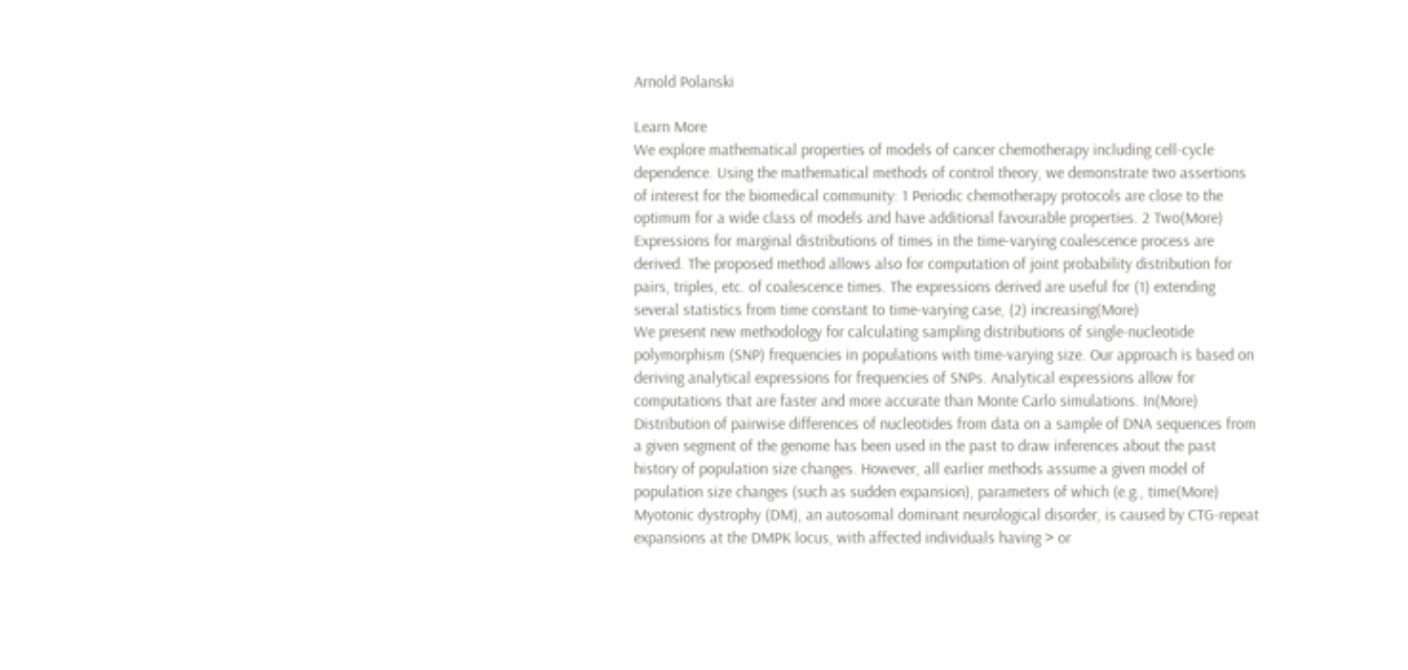Arnold Polanski

Learn More
We explore mathematical properties of models of cancer chemotherapy including cell-cycle dependence. Using the mathematical methods of control theory, we demonstrate two assertions of interest for the biomedical community: 1 Periodic chemotherapy protocols are close to the optimum for a wide class of models and have additional favourable properties. 2 Two(More)
Expressions for marginal distributions of times in the time-varying coalescence process are derived. The proposed method allows also for computation of joint probability distribution for pairs, triples, etc. of coalescence times. The expressions derived are useful for (1) extending several statistics from time constant to time-varying case, (2) increasing(More)
We present new methodology for calculating sampling distributions of single-nucleotide polymorphism (SNP) frequencies in populations with time-varying size. Our approach is based on deriving analytical expressions for frequencies of SNPs. Analytical expressions allow for computations that are faster and more accurate than Monte Carlo simulations. In(More)
Distribution of pairwise differences of nucleotides from data on a sample of DNA sequences from a given segment of the genome has been used in the past to draw inferences about the past history of population size changes. However, all earlier methods assume a given model of population size changes (such as sudden expansion), parameters of which (e.g., time(More)
Myotonic dystrophy (DM), an autosomal dominant neurological disorder, is caused by CTG-repeat expansions at the DMPK locus, with affected individuals having > or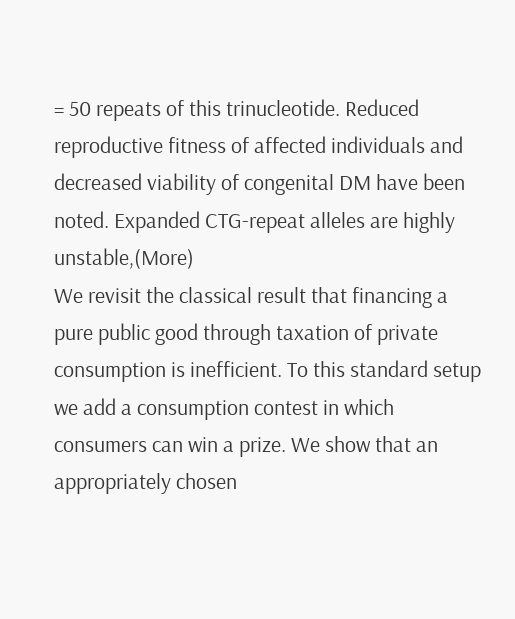= 50 repeats of this trinucleotide. Reduced reproductive fitness of affected individuals and decreased viability of congenital DM have been noted. Expanded CTG-repeat alleles are highly unstable,(More)
We revisit the classical result that financing a pure public good through taxation of private consumption is inefficient. To this standard setup we add a consumption contest in which consumers can win a prize. We show that an appropriately chosen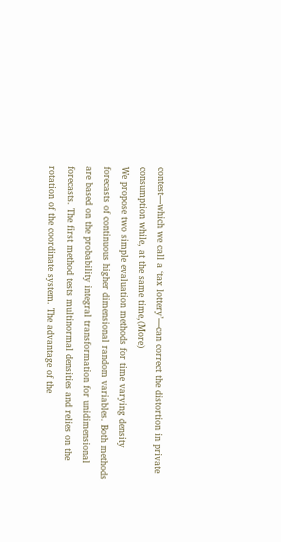contest—which we call a ‘tax lottery’—can correct the distortion in private consumption while, at the same time,(More)
We propose two simple evaluation methods for time varying density forecasts of continuous higher dimensional random variables. Both methods are based on the probability integral transformation for unidimensional forecasts. The first method tests multinormal densities and relies on the rotation of the coordinate system. The advantage of the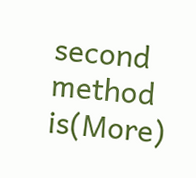second method is(More)